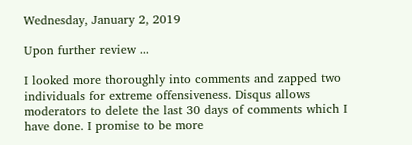Wednesday, January 2, 2019

Upon further review ...

I looked more thoroughly into comments and zapped two individuals for extreme offensiveness. Disqus allows moderators to delete the last 30 days of comments which I have done. I promise to be more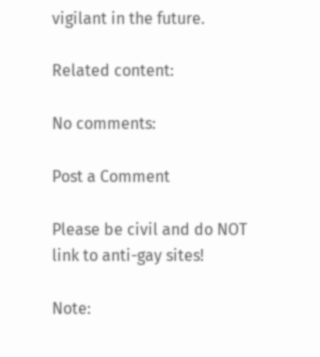vigilant in the future.

Related content:

No comments:

Post a Comment

Please be civil and do NOT link to anti-gay sites!

Note: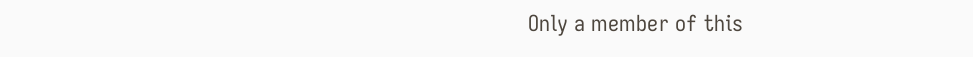Only a member of this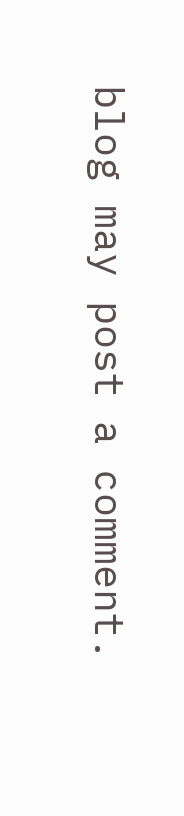blog may post a comment.